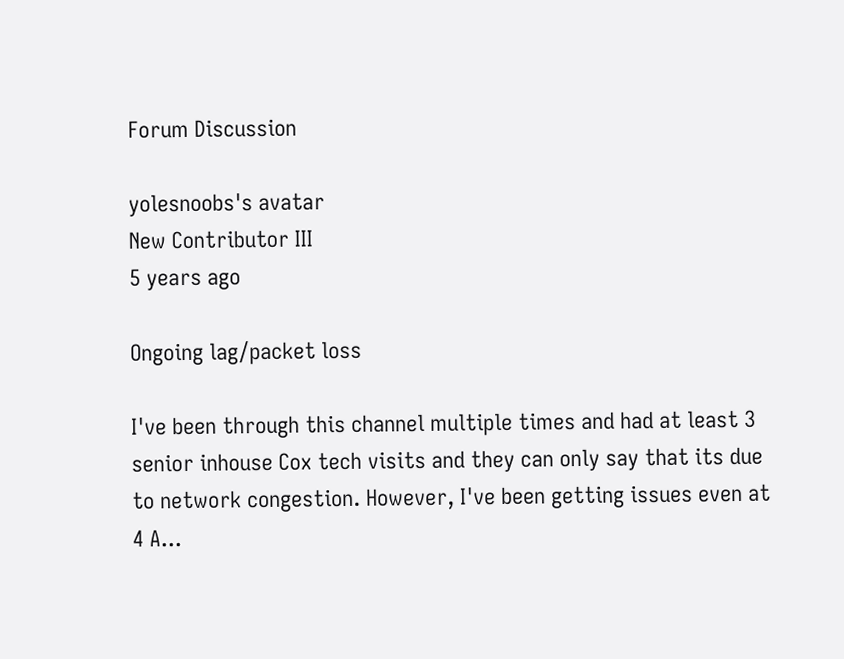Forum Discussion

yolesnoobs's avatar
New Contributor III
5 years ago

Ongoing lag/packet loss

I've been through this channel multiple times and had at least 3 senior inhouse Cox tech visits and they can only say that its due to network congestion. However, I've been getting issues even at 4 A...